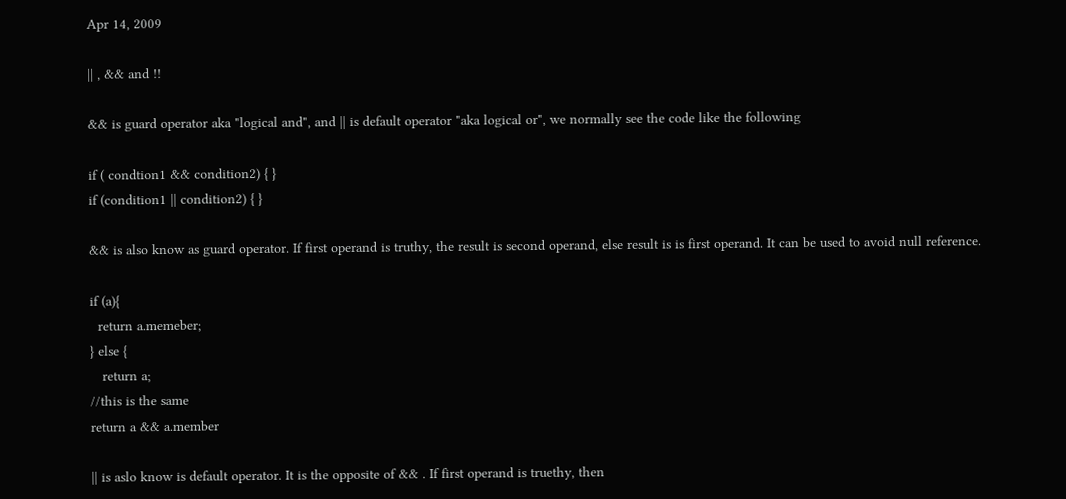Apr 14, 2009

|| , && and !!

&& is guard operator aka "logical and", and || is default operator "aka logical or", we normally see the code like the following

if ( condtion1 && condition2) { }
if (condition1 || condition2) { }

&& is also know as guard operator. If first operand is truthy, the result is second operand, else result is is first operand. It can be used to avoid null reference.

if (a){
  return a.memeber;
} else {
   return a;
//this is the same
return a && a.member

|| is aslo know is default operator. It is the opposite of && . If first operand is truethy, then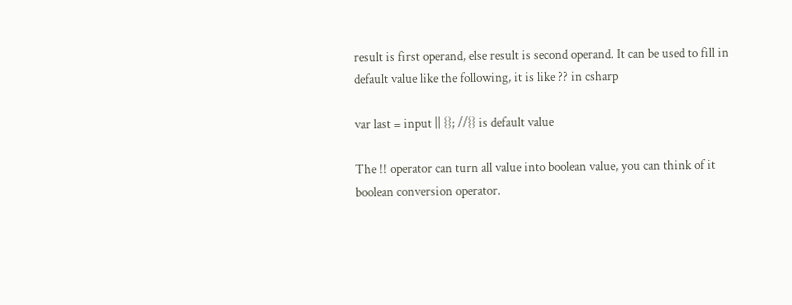result is first operand, else result is second operand. It can be used to fill in default value like the following, it is like ?? in csharp

var last = input || {}; //{} is default value

The !! operator can turn all value into boolean value, you can think of it boolean conversion operator.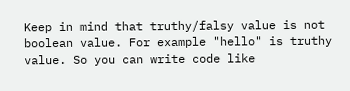Keep in mind that truthy/falsy value is not boolean value. For example "hello" is truthy value. So you can write code like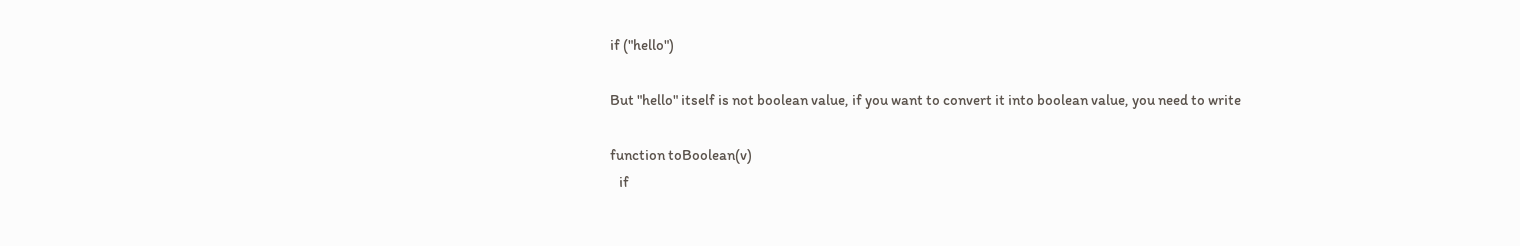if ("hello")

But "hello" itself is not boolean value, if you want to convert it into boolean value, you need to write

function toBoolean(v)
   if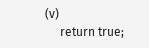(v)
     return true;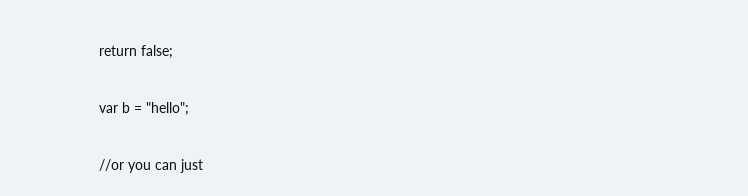return false;

var b = "hello";

//or you can just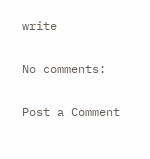write

No comments:

Post a Comment